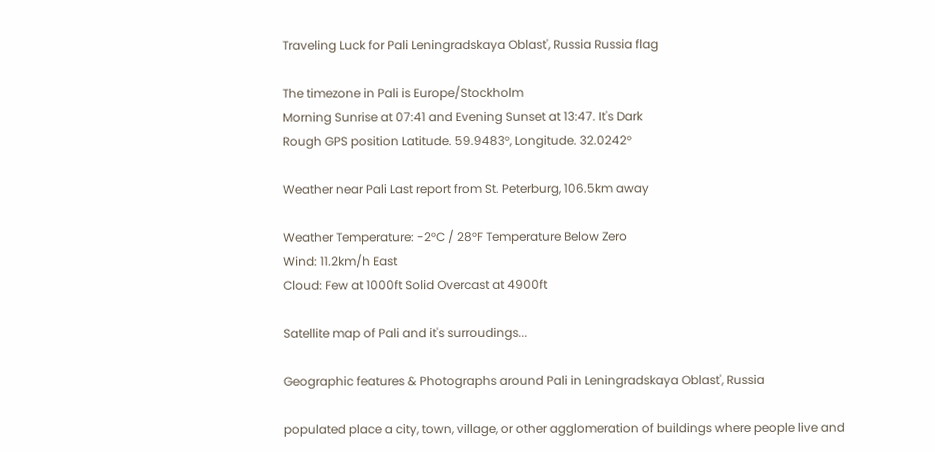Traveling Luck for Pali Leningradskaya Oblast', Russia Russia flag

The timezone in Pali is Europe/Stockholm
Morning Sunrise at 07:41 and Evening Sunset at 13:47. It's Dark
Rough GPS position Latitude. 59.9483°, Longitude. 32.0242°

Weather near Pali Last report from St. Peterburg, 106.5km away

Weather Temperature: -2°C / 28°F Temperature Below Zero
Wind: 11.2km/h East
Cloud: Few at 1000ft Solid Overcast at 4900ft

Satellite map of Pali and it's surroudings...

Geographic features & Photographs around Pali in Leningradskaya Oblast', Russia

populated place a city, town, village, or other agglomeration of buildings where people live and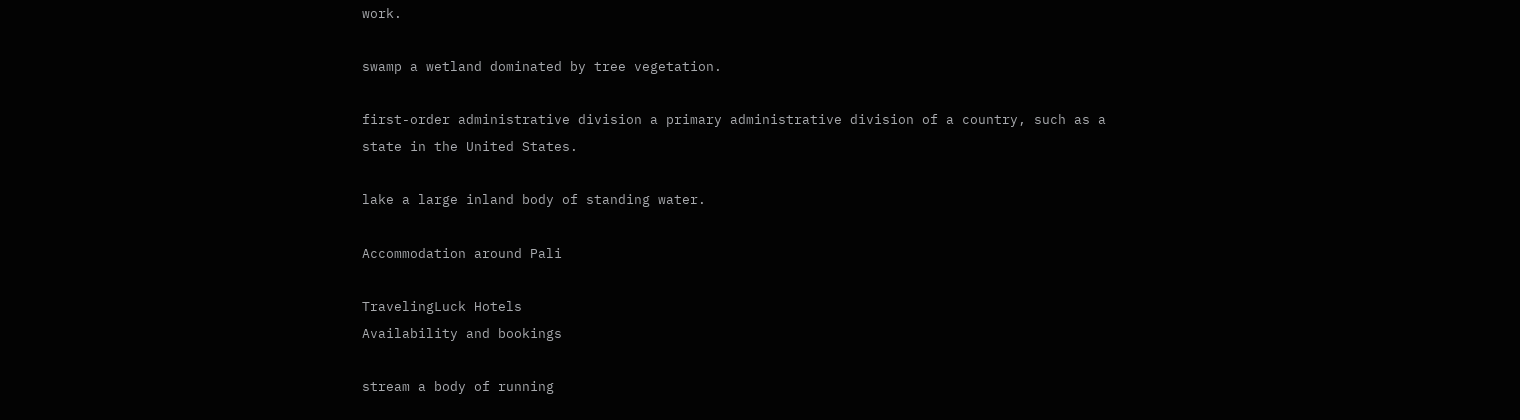work.

swamp a wetland dominated by tree vegetation.

first-order administrative division a primary administrative division of a country, such as a state in the United States.

lake a large inland body of standing water.

Accommodation around Pali

TravelingLuck Hotels
Availability and bookings

stream a body of running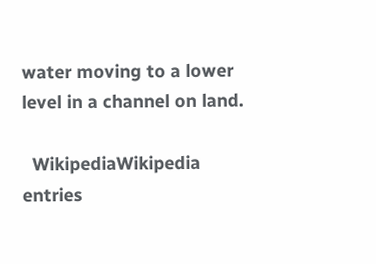water moving to a lower level in a channel on land.

  WikipediaWikipedia entries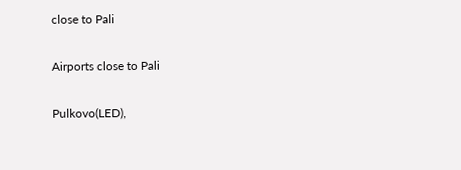close to Pali

Airports close to Pali

Pulkovo(LED),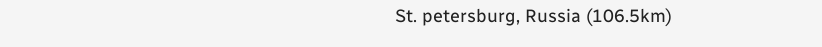St. petersburg, Russia (106.5km)